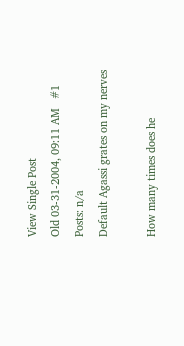View Single Post
Old 03-31-2004, 09:11 AM   #1
Posts: n/a
Default Agassi grates on my nerves

How many times does he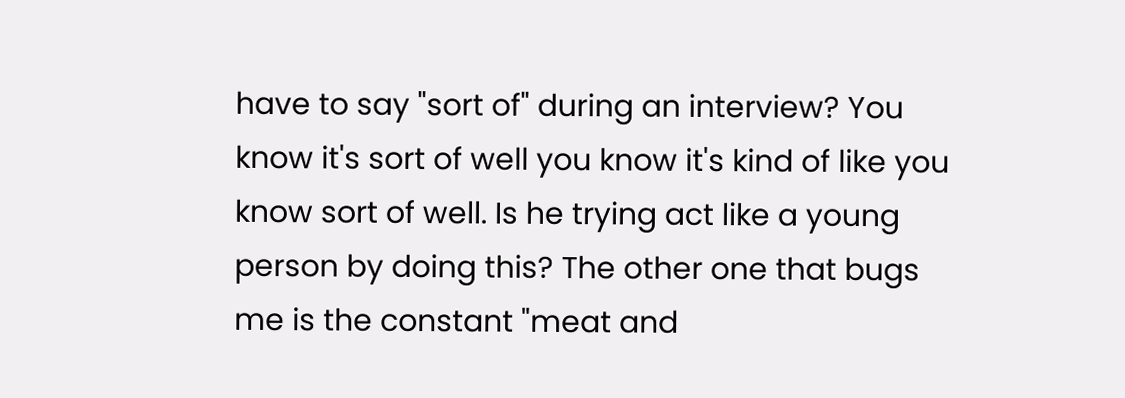have to say "sort of" during an interview? You know it's sort of well you know it's kind of like you know sort of well. Is he trying act like a young person by doing this? The other one that bugs me is the constant "meat and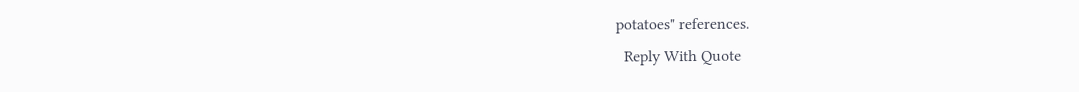potatoes" references.
  Reply With Quote